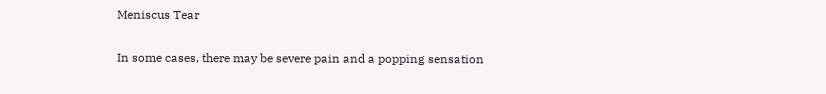Meniscus Tear

In some cases, there may be severe pain and a popping sensation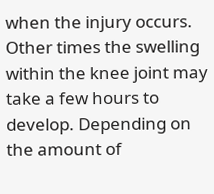when the injury occurs. Other times the swelling within the knee joint may take a few hours to develop. Depending on the amount of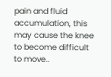pain and fluid accumulation, this may cause the knee to become difficult to move..